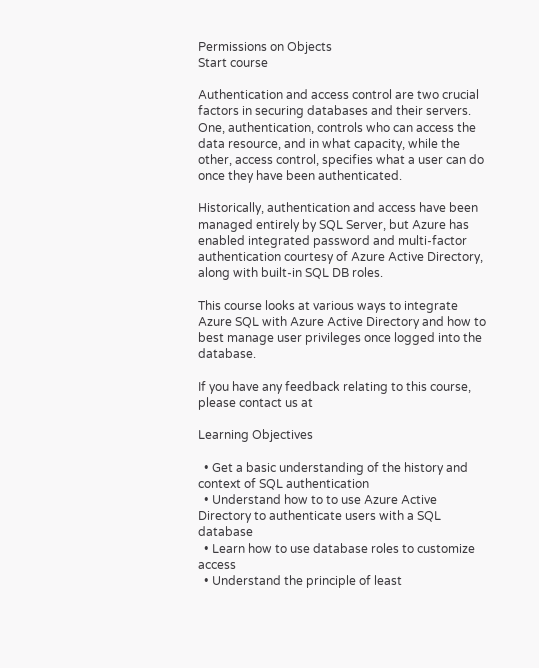Permissions on Objects
Start course

Authentication and access control are two crucial factors in securing databases and their servers. One, authentication, controls who can access the data resource, and in what capacity, while the other, access control, specifies what a user can do once they have been authenticated.

Historically, authentication and access have been managed entirely by SQL Server, but Azure has enabled integrated password and multi-factor authentication courtesy of Azure Active Directory, along with built-in SQL DB roles.

This course looks at various ways to integrate Azure SQL with Azure Active Directory and how to best manage user privileges once logged into the database.

If you have any feedback relating to this course, please contact us at

Learning Objectives

  • Get a basic understanding of the history and context of SQL authentication
  • Understand how to to use Azure Active Directory to authenticate users with a SQL database
  • Learn how to use database roles to customize access
  • Understand the principle of least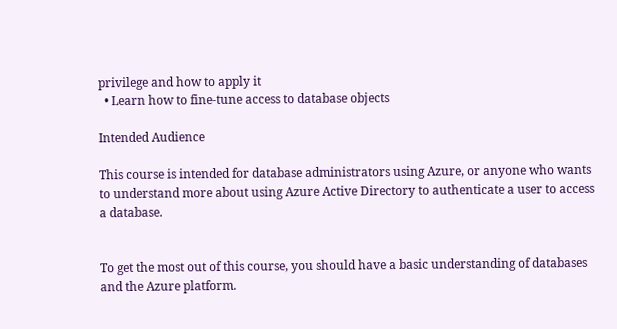privilege and how to apply it
  • Learn how to fine-tune access to database objects

Intended Audience

This course is intended for database administrators using Azure, or anyone who wants to understand more about using Azure Active Directory to authenticate a user to access a database.


To get the most out of this course, you should have a basic understanding of databases and the Azure platform.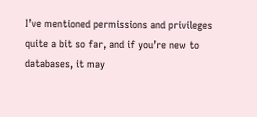I’ve mentioned permissions and privileges quite a bit so far, and if you’re new to databases, it may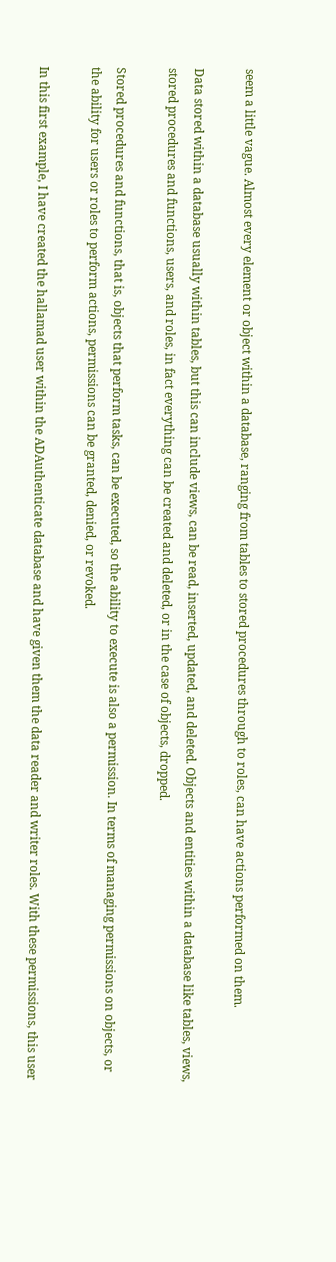seem a little vague. Almost every element or object within a database, ranging from tables to stored procedures through to roles, can have actions performed on them.

Data stored within a database usually within tables, but this can include views, can be read, inserted, updated, and deleted. Objects and entities within a database like tables, views, stored procedures and functions, users, and roles, in fact everything can be created and deleted, or in the case of objects, dropped.

Stored procedures and functions, that is, objects that perform tasks, can be executed, so the ability to execute is also a permission. In terms of managing permissions on objects, or the ability for users or roles to perform actions, permissions can be granted, denied, or revoked.

In this first example, I have created the hallamad user within the ADAuthenticate database and have given them the data reader and writer roles. With these permissions, this user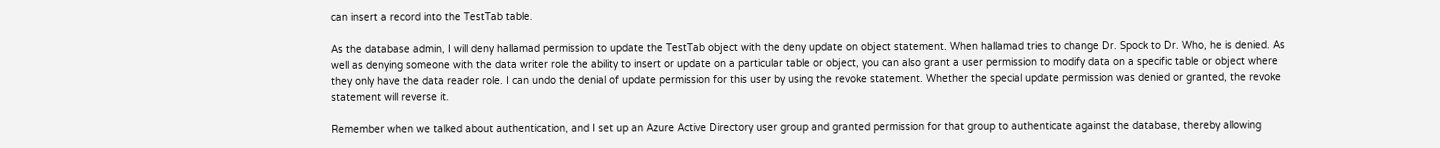can insert a record into the TestTab table.

As the database admin, I will deny hallamad permission to update the TestTab object with the deny update on object statement. When hallamad tries to change Dr. Spock to Dr. Who, he is denied. As well as denying someone with the data writer role the ability to insert or update on a particular table or object, you can also grant a user permission to modify data on a specific table or object where they only have the data reader role. I can undo the denial of update permission for this user by using the revoke statement. Whether the special update permission was denied or granted, the revoke statement will reverse it.

Remember when we talked about authentication, and I set up an Azure Active Directory user group and granted permission for that group to authenticate against the database, thereby allowing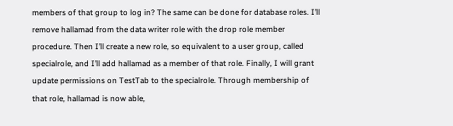members of that group to log in? The same can be done for database roles. I’ll remove hallamad from the data writer role with the drop role member procedure. Then I’ll create a new role, so equivalent to a user group, called specialrole, and I’ll add hallamad as a member of that role. Finally, I will grant update permissions on TestTab to the specialrole. Through membership of that role, hallamad is now able,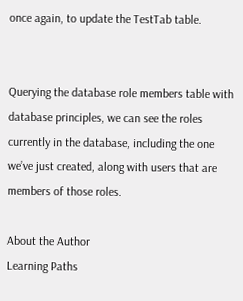once again, to update the TestTab table.


Querying the database role members table with database principles, we can see the roles currently in the database, including the one we’ve just created, along with users that are members of those roles.

About the Author
Learning Paths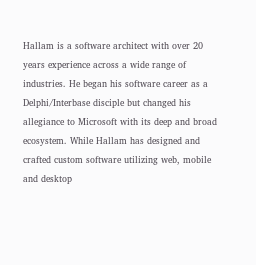Hallam is a software architect with over 20 years experience across a wide range of industries. He began his software career as a  Delphi/Interbase disciple but changed his allegiance to Microsoft with its deep and broad ecosystem. While Hallam has designed and crafted custom software utilizing web, mobile and desktop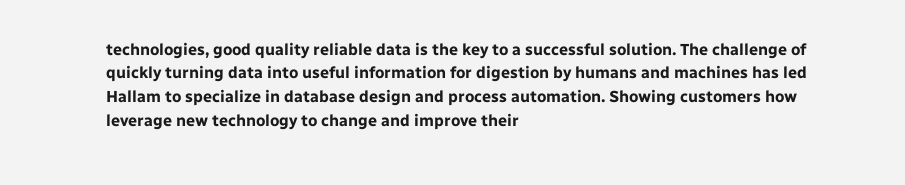technologies, good quality reliable data is the key to a successful solution. The challenge of quickly turning data into useful information for digestion by humans and machines has led Hallam to specialize in database design and process automation. Showing customers how leverage new technology to change and improve their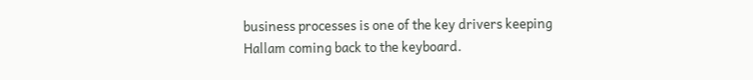business processes is one of the key drivers keeping Hallam coming back to the keyboard.